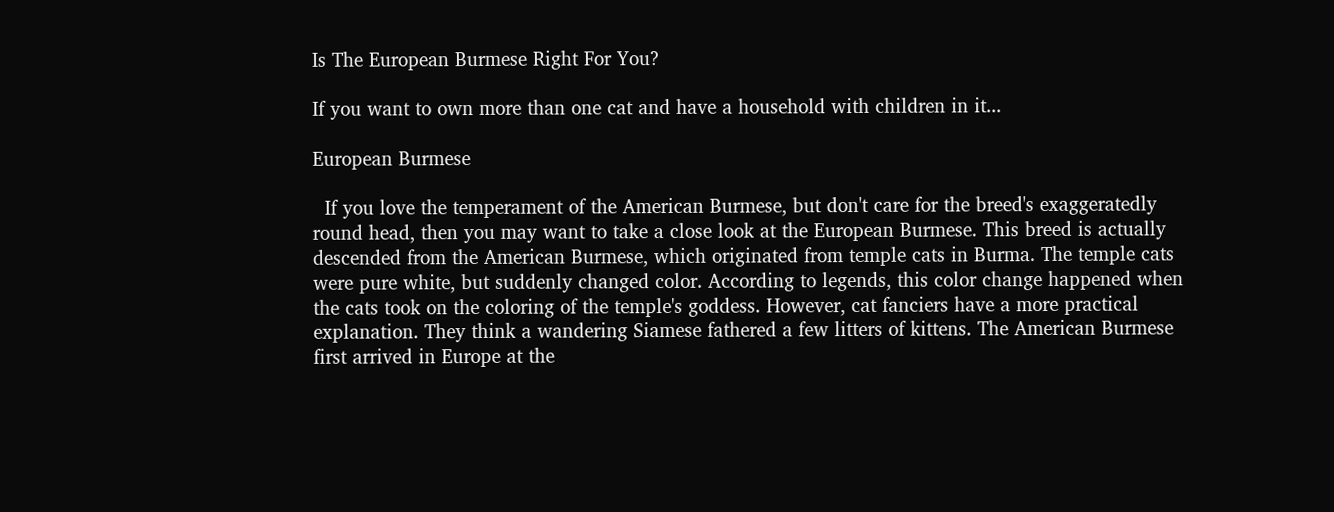Is The European Burmese Right For You?

If you want to own more than one cat and have a household with children in it...

European Burmese

  If you love the temperament of the American Burmese, but don't care for the breed's exaggeratedly round head, then you may want to take a close look at the European Burmese. This breed is actually descended from the American Burmese, which originated from temple cats in Burma. The temple cats were pure white, but suddenly changed color. According to legends, this color change happened when the cats took on the coloring of the temple's goddess. However, cat fanciers have a more practical explanation. They think a wandering Siamese fathered a few litters of kittens. The American Burmese first arrived in Europe at the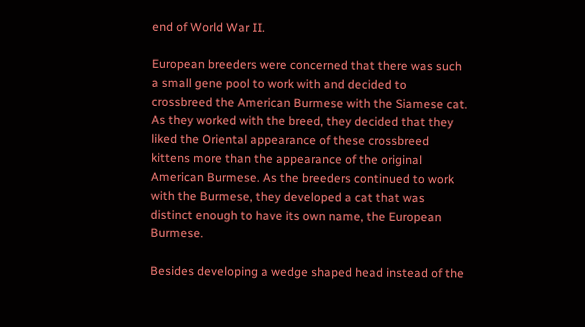end of World War II.

European breeders were concerned that there was such a small gene pool to work with and decided to crossbreed the American Burmese with the Siamese cat. As they worked with the breed, they decided that they liked the Oriental appearance of these crossbreed kittens more than the appearance of the original American Burmese. As the breeders continued to work with the Burmese, they developed a cat that was distinct enough to have its own name, the European Burmese.

Besides developing a wedge shaped head instead of the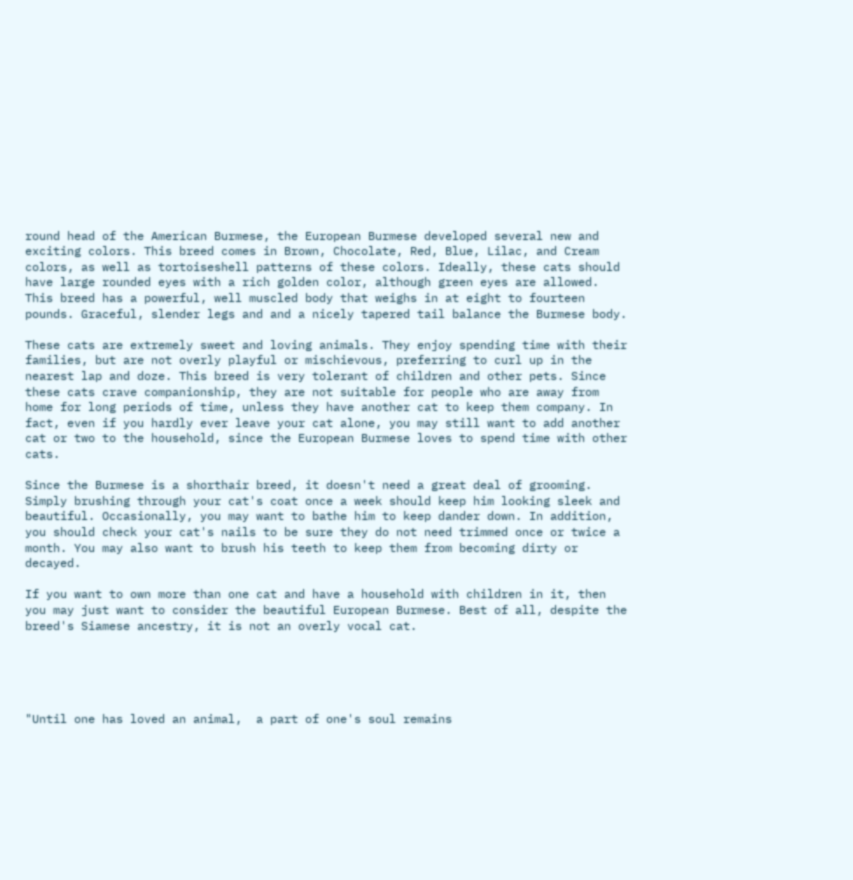round head of the American Burmese, the European Burmese developed several new and exciting colors. This breed comes in Brown, Chocolate, Red, Blue, Lilac, and Cream colors, as well as tortoiseshell patterns of these colors. Ideally, these cats should have large rounded eyes with a rich golden color, although green eyes are allowed. This breed has a powerful, well muscled body that weighs in at eight to fourteen pounds. Graceful, slender legs and and a nicely tapered tail balance the Burmese body.

These cats are extremely sweet and loving animals. They enjoy spending time with their families, but are not overly playful or mischievous, preferring to curl up in the nearest lap and doze. This breed is very tolerant of children and other pets. Since these cats crave companionship, they are not suitable for people who are away from home for long periods of time, unless they have another cat to keep them company. In fact, even if you hardly ever leave your cat alone, you may still want to add another cat or two to the household, since the European Burmese loves to spend time with other cats.

Since the Burmese is a shorthair breed, it doesn't need a great deal of grooming. Simply brushing through your cat's coat once a week should keep him looking sleek and beautiful. Occasionally, you may want to bathe him to keep dander down. In addition, you should check your cat's nails to be sure they do not need trimmed once or twice a month. You may also want to brush his teeth to keep them from becoming dirty or decayed.

If you want to own more than one cat and have a household with children in it, then you may just want to consider the beautiful European Burmese. Best of all, despite the breed's Siamese ancestry, it is not an overly vocal cat.





"Until one has loved an animal,  a part of one's soul remains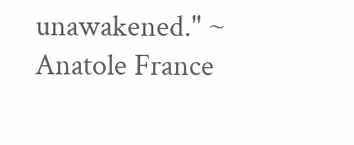unawakened." ~ Anatole France